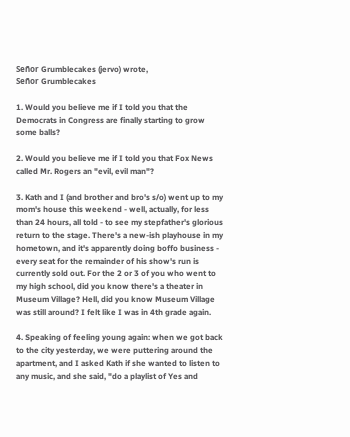Señor Grumblecakes (jervo) wrote,
Señor Grumblecakes

1. Would you believe me if I told you that the Democrats in Congress are finally starting to grow some balls?

2. Would you believe me if I told you that Fox News called Mr. Rogers an "evil, evil man"?

3. Kath and I (and brother and bro's s/o) went up to my mom's house this weekend - well, actually, for less than 24 hours, all told - to see my stepfather's glorious return to the stage. There's a new-ish playhouse in my hometown, and it's apparently doing boffo business - every seat for the remainder of his show's run is currently sold out. For the 2 or 3 of you who went to my high school, did you know there's a theater in Museum Village? Hell, did you know Museum Village was still around? I felt like I was in 4th grade again.

4. Speaking of feeling young again: when we got back to the city yesterday, we were puttering around the apartment, and I asked Kath if she wanted to listen to any music, and she said, "do a playlist of Yes and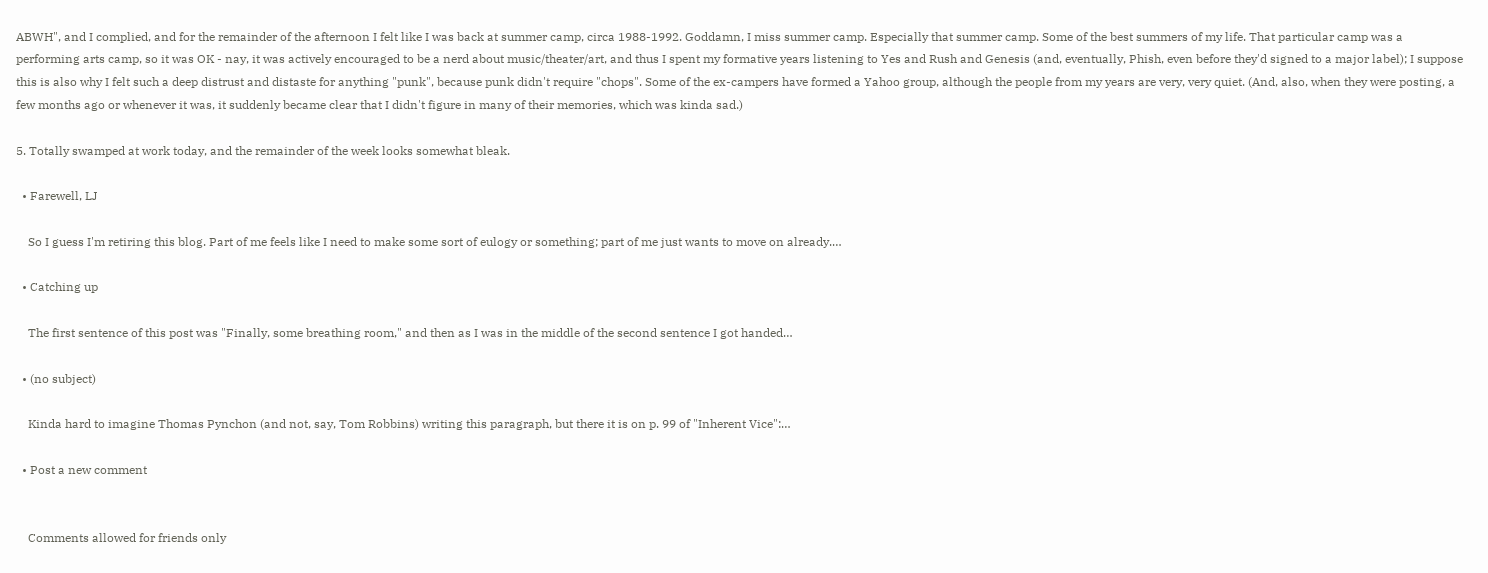ABWH", and I complied, and for the remainder of the afternoon I felt like I was back at summer camp, circa 1988-1992. Goddamn, I miss summer camp. Especially that summer camp. Some of the best summers of my life. That particular camp was a performing arts camp, so it was OK - nay, it was actively encouraged to be a nerd about music/theater/art, and thus I spent my formative years listening to Yes and Rush and Genesis (and, eventually, Phish, even before they'd signed to a major label); I suppose this is also why I felt such a deep distrust and distaste for anything "punk", because punk didn't require "chops". Some of the ex-campers have formed a Yahoo group, although the people from my years are very, very quiet. (And, also, when they were posting, a few months ago or whenever it was, it suddenly became clear that I didn't figure in many of their memories, which was kinda sad.)

5. Totally swamped at work today, and the remainder of the week looks somewhat bleak.

  • Farewell, LJ

    So I guess I'm retiring this blog. Part of me feels like I need to make some sort of eulogy or something; part of me just wants to move on already.…

  • Catching up

    The first sentence of this post was "Finally, some breathing room," and then as I was in the middle of the second sentence I got handed…

  • (no subject)

    Kinda hard to imagine Thomas Pynchon (and not, say, Tom Robbins) writing this paragraph, but there it is on p. 99 of "Inherent Vice":…

  • Post a new comment


    Comments allowed for friends only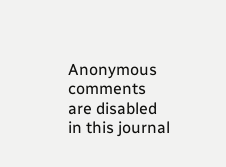Anonymous comments are disabled in this journal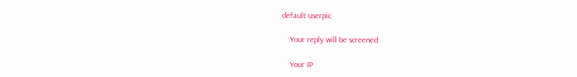default userpic

    Your reply will be screened

    Your IP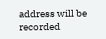address will be recorded